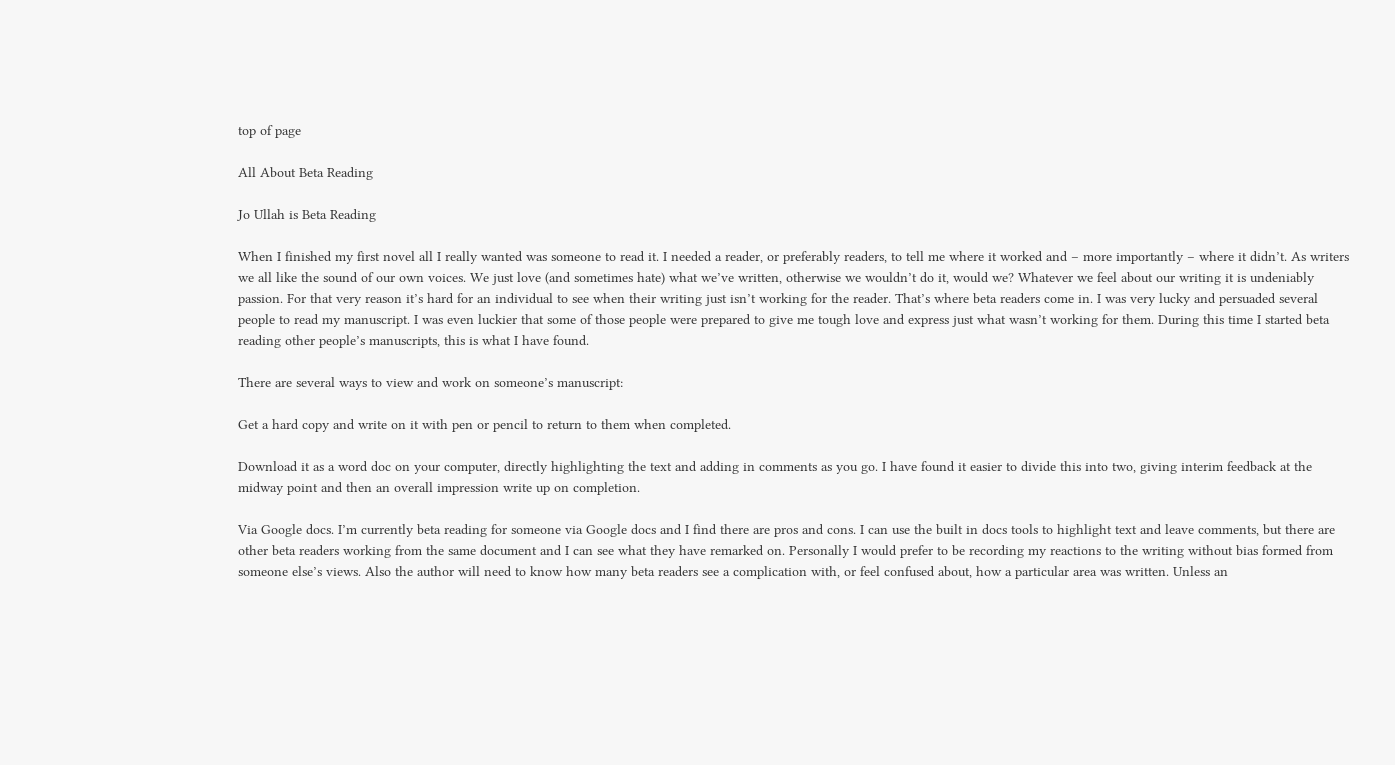top of page

All About Beta Reading

Jo Ullah is Beta Reading

When I finished my first novel all I really wanted was someone to read it. I needed a reader, or preferably readers, to tell me where it worked and – more importantly – where it didn’t. As writers we all like the sound of our own voices. We just love (and sometimes hate) what we’ve written, otherwise we wouldn’t do it, would we? Whatever we feel about our writing it is undeniably passion. For that very reason it’s hard for an individual to see when their writing just isn’t working for the reader. That’s where beta readers come in. I was very lucky and persuaded several people to read my manuscript. I was even luckier that some of those people were prepared to give me tough love and express just what wasn’t working for them. During this time I started beta reading other people’s manuscripts, this is what I have found.

There are several ways to view and work on someone’s manuscript:

Get a hard copy and write on it with pen or pencil to return to them when completed.

Download it as a word doc on your computer, directly highlighting the text and adding in comments as you go. I have found it easier to divide this into two, giving interim feedback at the midway point and then an overall impression write up on completion.

Via Google docs. I’m currently beta reading for someone via Google docs and I find there are pros and cons. I can use the built in docs tools to highlight text and leave comments, but there are other beta readers working from the same document and I can see what they have remarked on. Personally I would prefer to be recording my reactions to the writing without bias formed from someone else’s views. Also the author will need to know how many beta readers see a complication with, or feel confused about, how a particular area was written. Unless an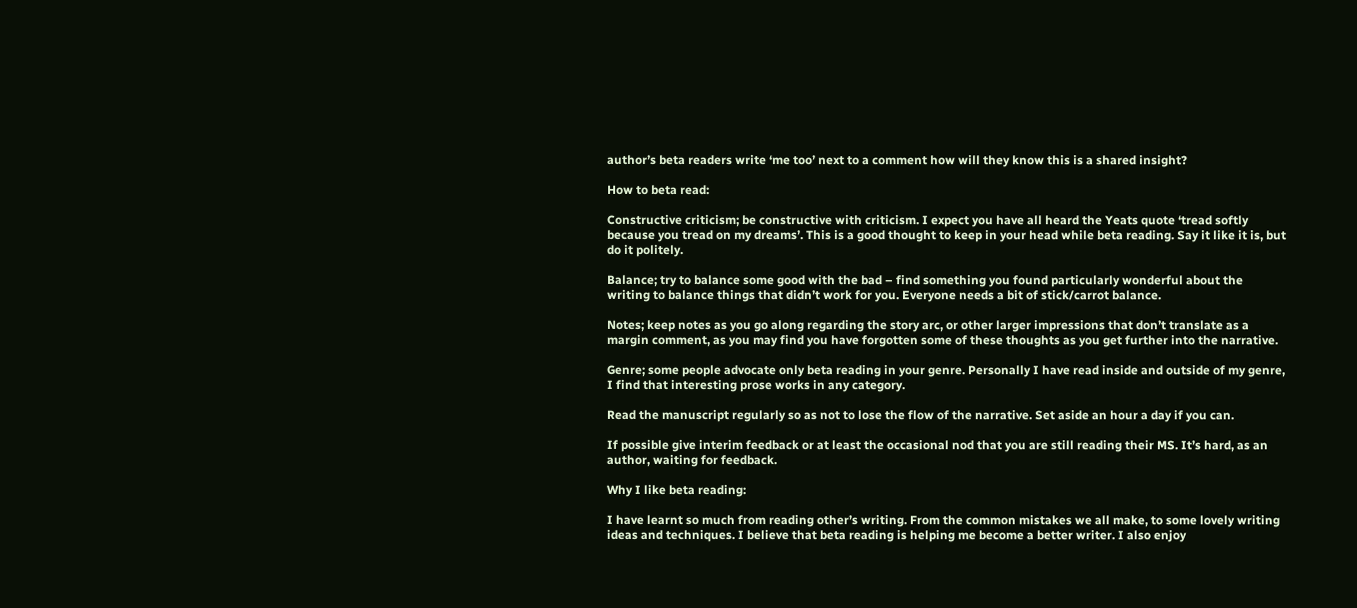author’s beta readers write ‘me too’ next to a comment how will they know this is a shared insight?

How to beta read:

Constructive criticism; be constructive with criticism. I expect you have all heard the Yeats quote ‘tread softly because you tread on my dreams’. This is a good thought to keep in your head while beta reading. Say it like it is, but do it politely.

Balance; try to balance some good with the bad – find something you found particularly wonderful about the writing to balance things that didn’t work for you. Everyone needs a bit of stick/carrot balance.

Notes; keep notes as you go along regarding the story arc, or other larger impressions that don’t translate as a margin comment, as you may find you have forgotten some of these thoughts as you get further into the narrative.

Genre; some people advocate only beta reading in your genre. Personally I have read inside and outside of my genre, I find that interesting prose works in any category.

Read the manuscript regularly so as not to lose the flow of the narrative. Set aside an hour a day if you can.

If possible give interim feedback or at least the occasional nod that you are still reading their MS. It’s hard, as an author, waiting for feedback.

Why I like beta reading:

I have learnt so much from reading other’s writing. From the common mistakes we all make, to some lovely writing ideas and techniques. I believe that beta reading is helping me become a better writer. I also enjoy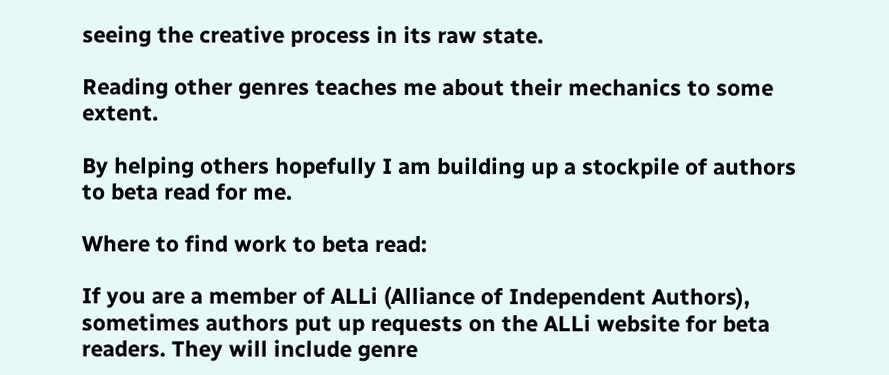seeing the creative process in its raw state.

Reading other genres teaches me about their mechanics to some extent.

By helping others hopefully I am building up a stockpile of authors to beta read for me.

Where to find work to beta read:

If you are a member of ALLi (Alliance of Independent Authors), sometimes authors put up requests on the ALLi website for beta readers. They will include genre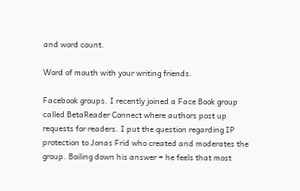and word count.

Word of mouth with your writing friends.

Facebook groups. I recently joined a Face Book group called BetaReader Connect where authors post up requests for readers. I put the question regarding IP protection to Jonas Frid who created and moderates the group. Boiling down his answer = he feels that most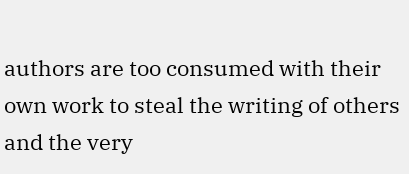authors are too consumed with their own work to steal the writing of others and the very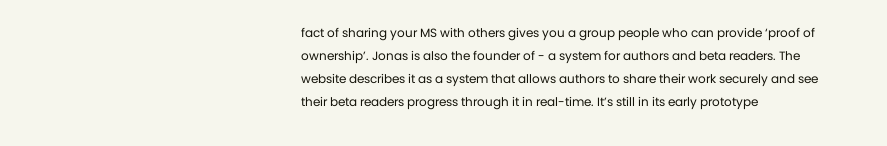fact of sharing your MS with others gives you a group people who can provide ‘proof of ownership’. Jonas is also the founder of - a system for authors and beta readers. The website describes it as a system that allows authors to share their work securely and see their beta readers progress through it in real-time. It’s still in its early prototype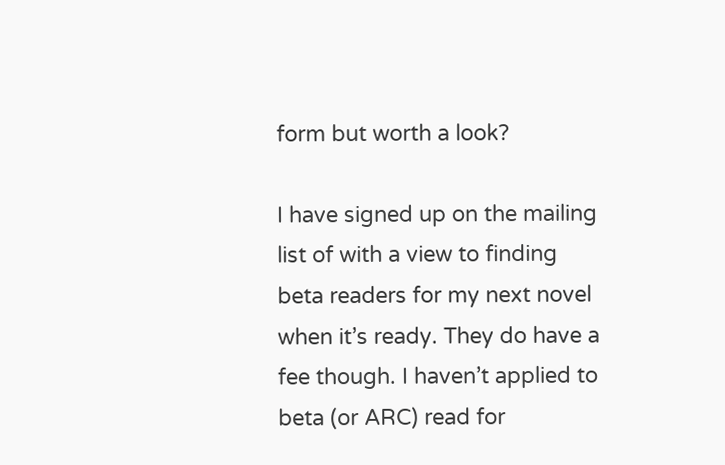form but worth a look?

I have signed up on the mailing list of with a view to finding beta readers for my next novel when it’s ready. They do have a fee though. I haven’t applied to beta (or ARC) read for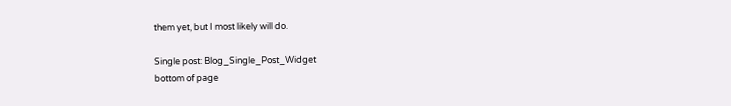them yet, but I most likely will do.

Single post: Blog_Single_Post_Widget
bottom of page